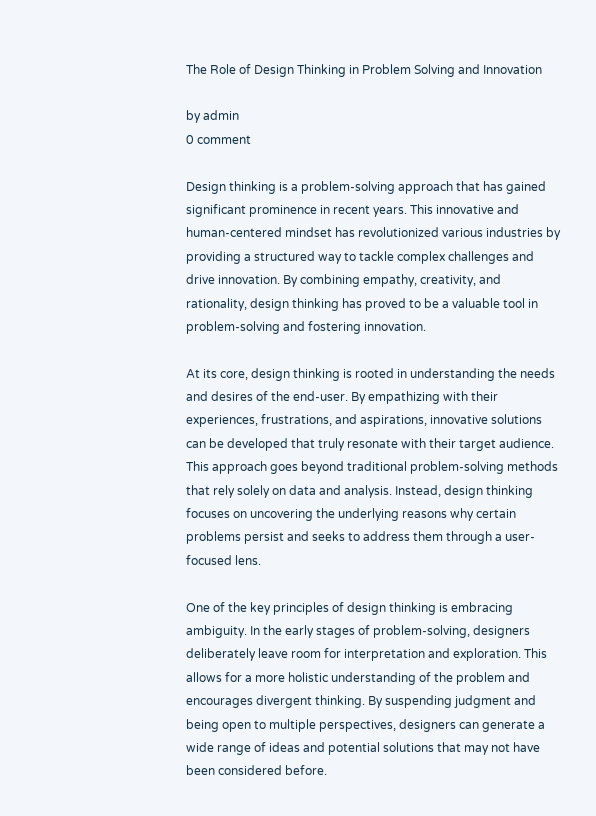The Role of Design Thinking in Problem Solving and Innovation

by admin
0 comment

Design thinking is a problem-solving approach that has gained significant prominence in recent years. This innovative and human-centered mindset has revolutionized various industries by providing a structured way to tackle complex challenges and drive innovation. By combining empathy, creativity, and rationality, design thinking has proved to be a valuable tool in problem-solving and fostering innovation.

At its core, design thinking is rooted in understanding the needs and desires of the end-user. By empathizing with their experiences, frustrations, and aspirations, innovative solutions can be developed that truly resonate with their target audience. This approach goes beyond traditional problem-solving methods that rely solely on data and analysis. Instead, design thinking focuses on uncovering the underlying reasons why certain problems persist and seeks to address them through a user-focused lens.

One of the key principles of design thinking is embracing ambiguity. In the early stages of problem-solving, designers deliberately leave room for interpretation and exploration. This allows for a more holistic understanding of the problem and encourages divergent thinking. By suspending judgment and being open to multiple perspectives, designers can generate a wide range of ideas and potential solutions that may not have been considered before.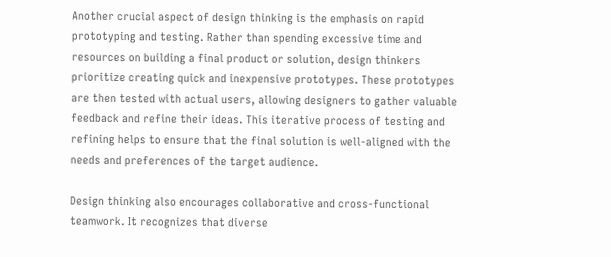Another crucial aspect of design thinking is the emphasis on rapid prototyping and testing. Rather than spending excessive time and resources on building a final product or solution, design thinkers prioritize creating quick and inexpensive prototypes. These prototypes are then tested with actual users, allowing designers to gather valuable feedback and refine their ideas. This iterative process of testing and refining helps to ensure that the final solution is well-aligned with the needs and preferences of the target audience.

Design thinking also encourages collaborative and cross-functional teamwork. It recognizes that diverse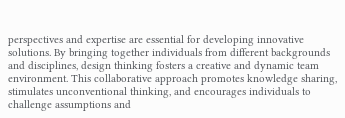perspectives and expertise are essential for developing innovative solutions. By bringing together individuals from different backgrounds and disciplines, design thinking fosters a creative and dynamic team environment. This collaborative approach promotes knowledge sharing, stimulates unconventional thinking, and encourages individuals to challenge assumptions and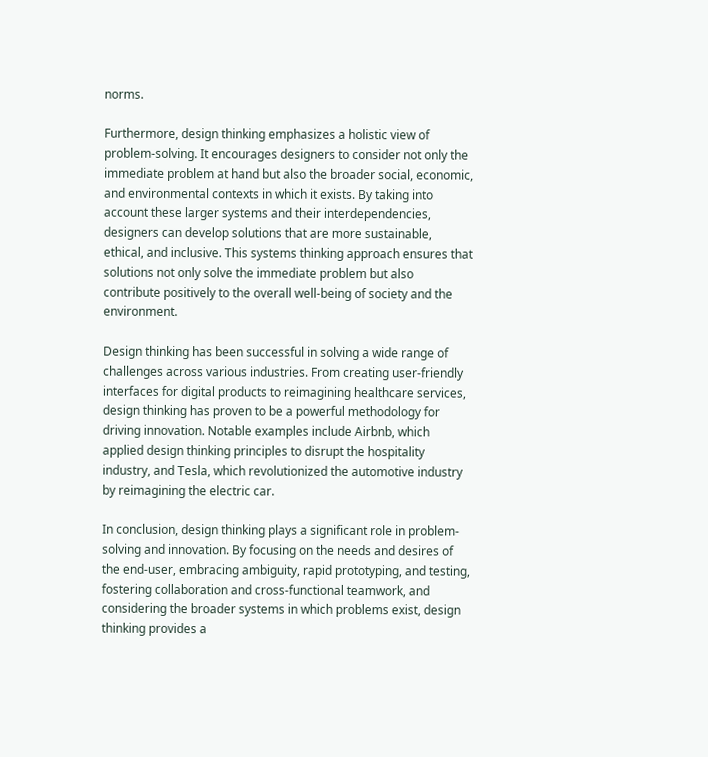norms.

Furthermore, design thinking emphasizes a holistic view of problem-solving. It encourages designers to consider not only the immediate problem at hand but also the broader social, economic, and environmental contexts in which it exists. By taking into account these larger systems and their interdependencies, designers can develop solutions that are more sustainable, ethical, and inclusive. This systems thinking approach ensures that solutions not only solve the immediate problem but also contribute positively to the overall well-being of society and the environment.

Design thinking has been successful in solving a wide range of challenges across various industries. From creating user-friendly interfaces for digital products to reimagining healthcare services, design thinking has proven to be a powerful methodology for driving innovation. Notable examples include Airbnb, which applied design thinking principles to disrupt the hospitality industry, and Tesla, which revolutionized the automotive industry by reimagining the electric car.

In conclusion, design thinking plays a significant role in problem-solving and innovation. By focusing on the needs and desires of the end-user, embracing ambiguity, rapid prototyping, and testing, fostering collaboration and cross-functional teamwork, and considering the broader systems in which problems exist, design thinking provides a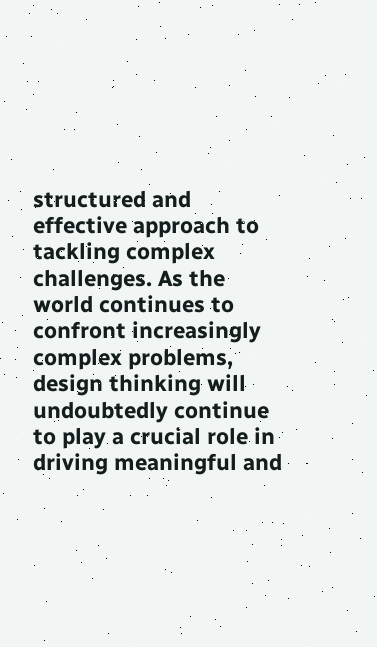structured and effective approach to tackling complex challenges. As the world continues to confront increasingly complex problems, design thinking will undoubtedly continue to play a crucial role in driving meaningful and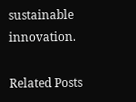sustainable innovation.

Related Posts